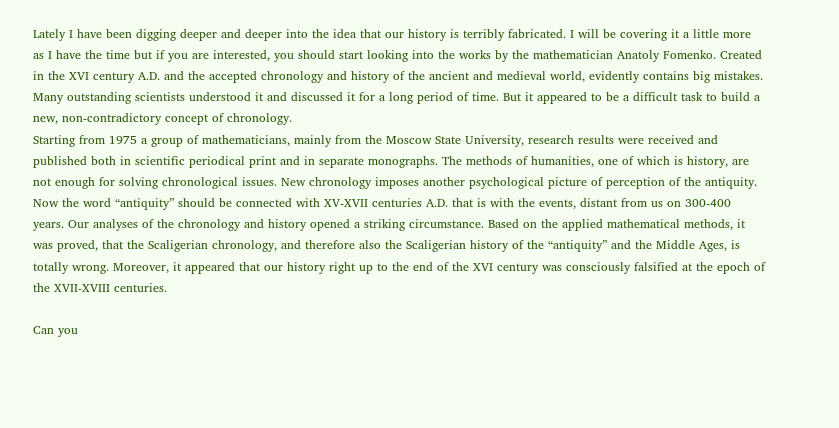Lately I have been digging deeper and deeper into the idea that our history is terribly fabricated. I will be covering it a little more as I have the time but if you are interested, you should start looking into the works by the mathematician Anatoly Fomenko. Created in the XVI century A.D. and the accepted chronology and history of the ancient and medieval world, evidently contains big mistakes. Many outstanding scientists understood it and discussed it for a long period of time. But it appeared to be a difficult task to build a new, non-contradictory concept of chronology.
Starting from 1975 a group of mathematicians, mainly from the Moscow State University, research results were received and published both in scientific periodical print and in separate monographs. The methods of humanities, one of which is history, are not enough for solving chronological issues. New chronology imposes another psychological picture of perception of the antiquity. Now the word “antiquity” should be connected with XV-XVII centuries A.D. that is with the events, distant from us on 300-400 years. Our analyses of the chronology and history opened a striking circumstance. Based on the applied mathematical methods, it was proved, that the Scaligerian chronology, and therefore also the Scaligerian history of the “antiquity” and the Middle Ages, is totally wrong. Moreover, it appeared that our history right up to the end of the XVI century was consciously falsified at the epoch of the XVII-XVIII centuries.

Can you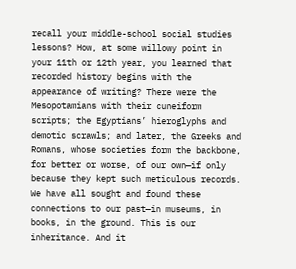recall your middle-school social studies lessons? How, at some willowy point in your 11th or 12th year, you learned that recorded history begins with the appearance of writing? There were the Mesopotamians with their cuneiform scripts; the Egyptians’ hieroglyphs and demotic scrawls; and later, the Greeks and Romans, whose societies form the backbone, for better or worse, of our own—if only because they kept such meticulous records. We have all sought and found these connections to our past—in museums, in books, in the ground. This is our inheritance. And it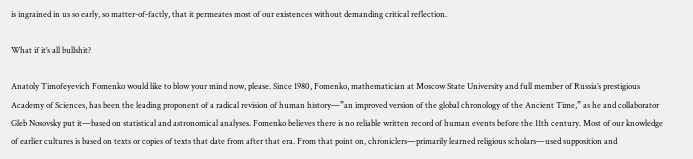is ingrained in us so early, so matter-of-factly, that it permeates most of our existences without demanding critical reflection.

What if it’s all bullshit?

Anatoly Timofeyevich Fomenko would like to blow your mind now, please. Since 1980, Fomenko, mathematician at Moscow State University and full member of Russia’s prestigious Academy of Sciences, has been the leading proponent of a radical revision of human history—”an improved version of the global chronology of the Ancient Time,” as he and collaborator Gleb Nosovsky put it—based on statistical and astronomical analyses. Fomenko believes there is no reliable written record of human events before the 11th century. Most of our knowledge of earlier cultures is based on texts or copies of texts that date from after that era. From that point on, chroniclers—primarily learned religious scholars—used supposition and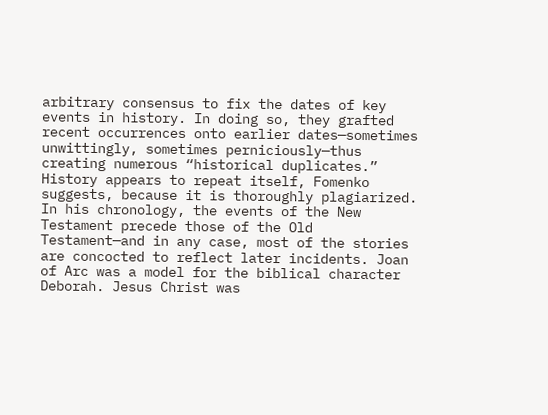arbitrary consensus to fix the dates of key events in history. In doing so, they grafted recent occurrences onto earlier dates—sometimes unwittingly, sometimes perniciously—thus creating numerous “historical duplicates.” History appears to repeat itself, Fomenko suggests, because it is thoroughly plagiarized. In his chronology, the events of the New Testament precede those of the Old Testament—and in any case, most of the stories are concocted to reflect later incidents. Joan of Arc was a model for the biblical character Deborah. Jesus Christ was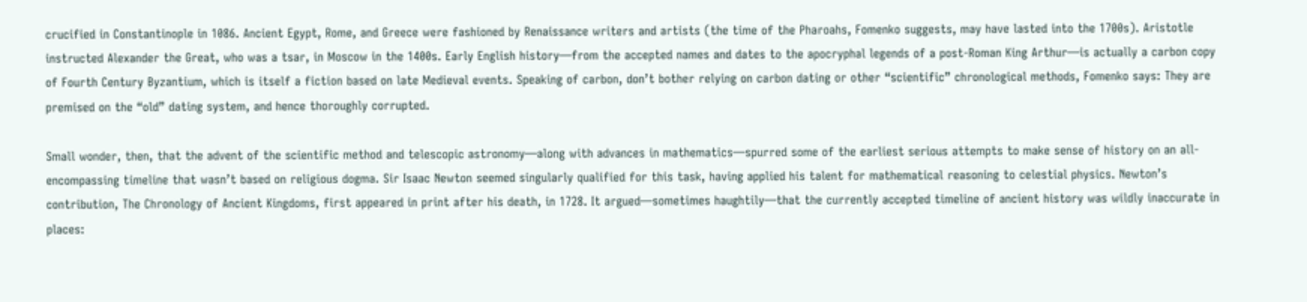crucified in Constantinople in 1086. Ancient Egypt, Rome, and Greece were fashioned by Renaissance writers and artists (the time of the Pharoahs, Fomenko suggests, may have lasted into the 1700s). Aristotle instructed Alexander the Great, who was a tsar, in Moscow in the 1400s. Early English history—from the accepted names and dates to the apocryphal legends of a post-Roman King Arthur—is actually a carbon copy of Fourth Century Byzantium, which is itself a fiction based on late Medieval events. Speaking of carbon, don’t bother relying on carbon dating or other “scientific” chronological methods, Fomenko says: They are premised on the “old” dating system, and hence thoroughly corrupted.

Small wonder, then, that the advent of the scientific method and telescopic astronomy—along with advances in mathematics—spurred some of the earliest serious attempts to make sense of history on an all-encompassing timeline that wasn’t based on religious dogma. Sir Isaac Newton seemed singularly qualified for this task, having applied his talent for mathematical reasoning to celestial physics. Newton’s contribution, The Chronology of Ancient Kingdoms, first appeared in print after his death, in 1728. It argued—sometimes haughtily—that the currently accepted timeline of ancient history was wildly inaccurate in places: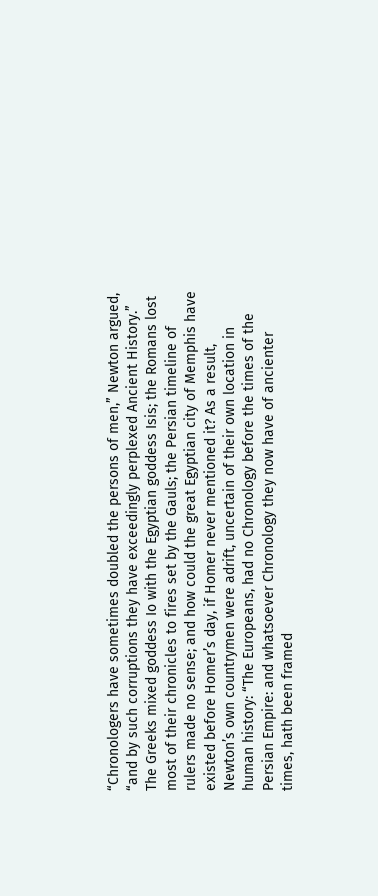“Chronologers have sometimes doubled the persons of men,” Newton argued, “and by such corruptions they have exceedingly perplexed Ancient History.” The Greeks mixed goddess Io with the Egyptian goddess Isis; the Romans lost most of their chronicles to fires set by the Gauls; the Persian timeline of rulers made no sense; and how could the great Egyptian city of Memphis have existed before Homer’s day, if Homer never mentioned it? As a result, Newton’s own countrymen were adrift, uncertain of their own location in human history: “The Europeans, had no Chronology before the times of the Persian Empire: and whatsoever Chronology they now have of ancienter times, hath been framed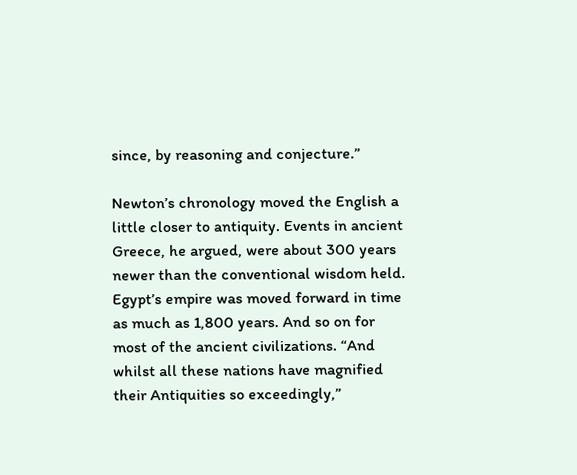since, by reasoning and conjecture.”

Newton’s chronology moved the English a little closer to antiquity. Events in ancient Greece, he argued, were about 300 years newer than the conventional wisdom held. Egypt’s empire was moved forward in time as much as 1,800 years. And so on for most of the ancient civilizations. “And whilst all these nations have magnified their Antiquities so exceedingly,”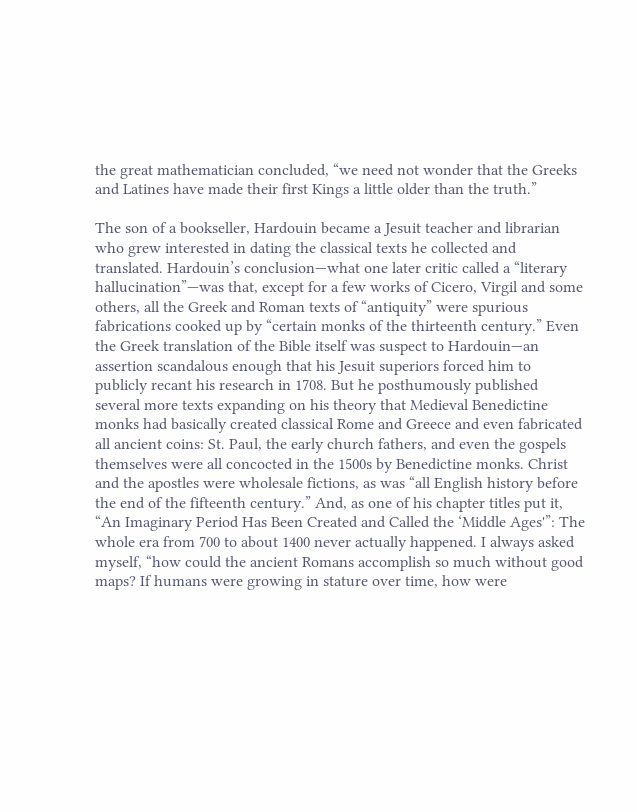the great mathematician concluded, “we need not wonder that the Greeks and Latines have made their first Kings a little older than the truth.”

The son of a bookseller, Hardouin became a Jesuit teacher and librarian who grew interested in dating the classical texts he collected and translated. Hardouin’s conclusion—what one later critic called a “literary hallucination”—was that, except for a few works of Cicero, Virgil and some others, all the Greek and Roman texts of “antiquity” were spurious fabrications cooked up by “certain monks of the thirteenth century.” Even the Greek translation of the Bible itself was suspect to Hardouin—an assertion scandalous enough that his Jesuit superiors forced him to publicly recant his research in 1708. But he posthumously published several more texts expanding on his theory that Medieval Benedictine monks had basically created classical Rome and Greece and even fabricated all ancient coins: St. Paul, the early church fathers, and even the gospels themselves were all concocted in the 1500s by Benedictine monks. Christ and the apostles were wholesale fictions, as was “all English history before the end of the fifteenth century.” And, as one of his chapter titles put it, “An Imaginary Period Has Been Created and Called the ‘Middle Ages'”: The whole era from 700 to about 1400 never actually happened. I always asked myself, “how could the ancient Romans accomplish so much without good maps? If humans were growing in stature over time, how were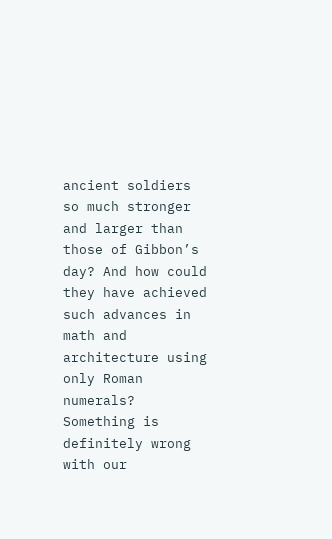ancient soldiers so much stronger and larger than those of Gibbon’s day? And how could they have achieved such advances in math and architecture using only Roman numerals? Something is definitely wrong with our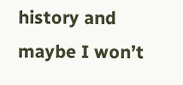history and maybe I won’t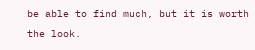be able to find much, but it is worth the look.